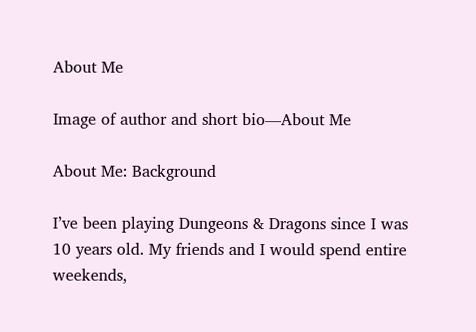About Me

Image of author and short bio—About Me

About Me: Background

I’ve been playing Dungeons & Dragons since I was 10 years old. My friends and I would spend entire weekends,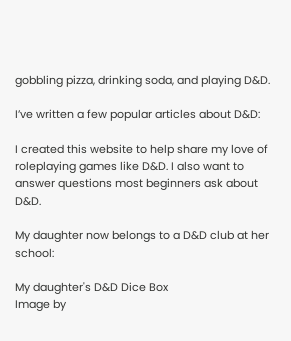gobbling pizza, drinking soda, and playing D&D.

I’ve written a few popular articles about D&D:

I created this website to help share my love of roleplaying games like D&D. I also want to answer questions most beginners ask about D&D.

My daughter now belongs to a D&D club at her school:

My daughter's D&D Dice Box
Image by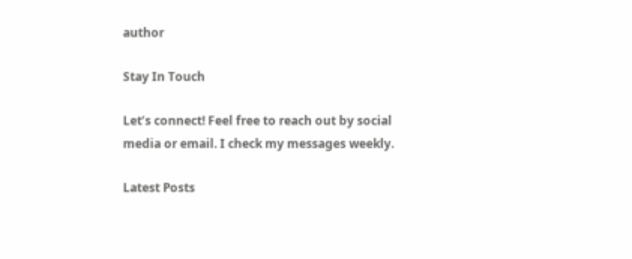author

Stay In Touch

Let’s connect! Feel free to reach out by social media or email. I check my messages weekly.

Latest Posts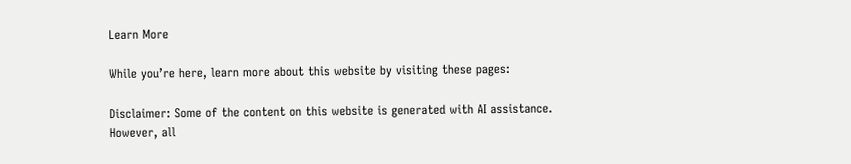Learn More

While you’re here, learn more about this website by visiting these pages:

Disclaimer: Some of the content on this website is generated with AI assistance. However, all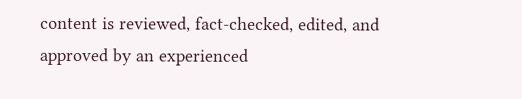content is reviewed, fact-checked, edited, and approved by an experienced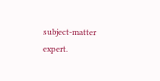subject-matter expert.